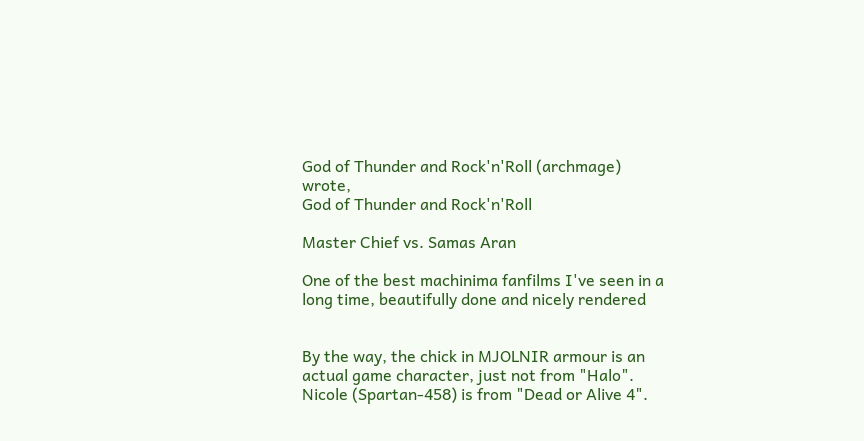God of Thunder and Rock'n'Roll (archmage) wrote,
God of Thunder and Rock'n'Roll

Master Chief vs. Samas Aran

One of the best machinima fanfilms I've seen in a long time, beautifully done and nicely rendered


By the way, the chick in MJOLNIR armour is an actual game character, just not from "Halo". Nicole (Spartan-458) is from "Dead or Alive 4".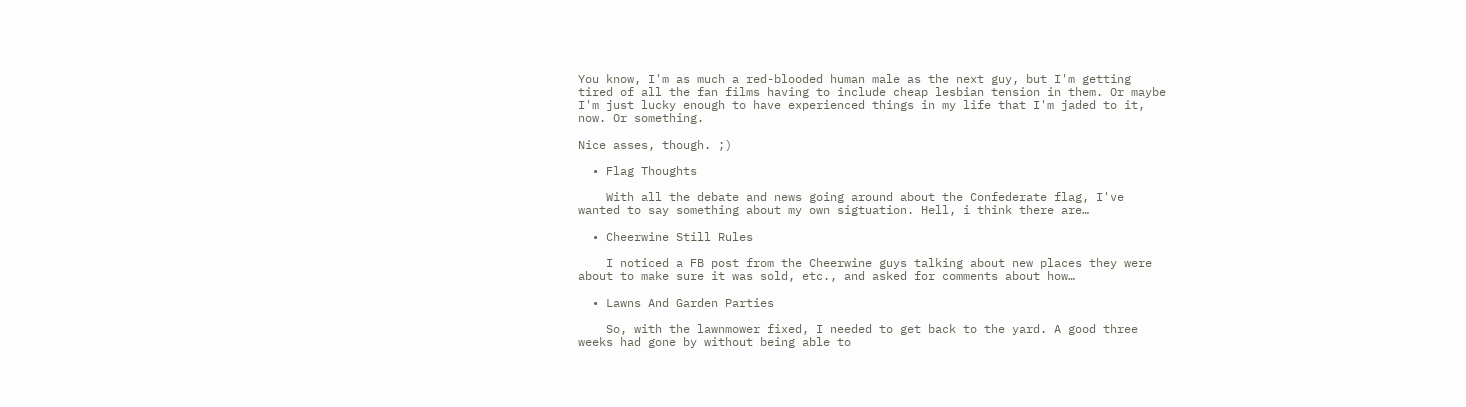You know, I'm as much a red-blooded human male as the next guy, but I'm getting tired of all the fan films having to include cheap lesbian tension in them. Or maybe I'm just lucky enough to have experienced things in my life that I'm jaded to it, now. Or something.

Nice asses, though. ;)

  • Flag Thoughts

    With all the debate and news going around about the Confederate flag, I've wanted to say something about my own sigtuation. Hell, i think there are…

  • Cheerwine Still Rules

    I noticed a FB post from the Cheerwine guys talking about new places they were about to make sure it was sold, etc., and asked for comments about how…

  • Lawns And Garden Parties

    So, with the lawnmower fixed, I needed to get back to the yard. A good three weeks had gone by without being able to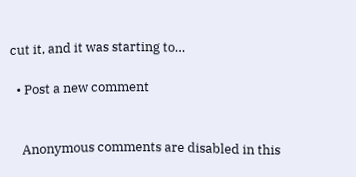cut it, and it was starting to…

  • Post a new comment


    Anonymous comments are disabled in this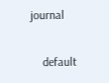journal

    default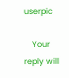userpic

    Your reply will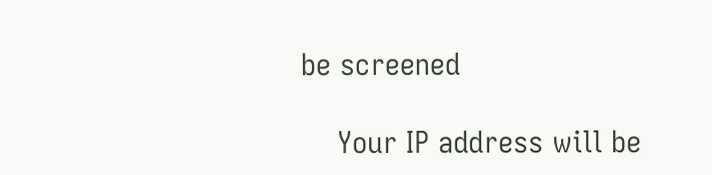be screened

    Your IP address will be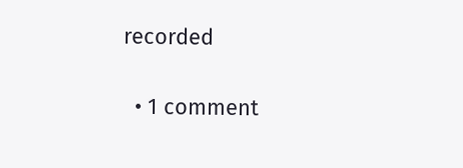recorded

  • 1 comment